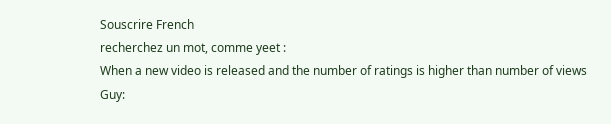Souscrire French
recherchez un mot, comme yeet :
When a new video is released and the number of ratings is higher than number of views
Guy: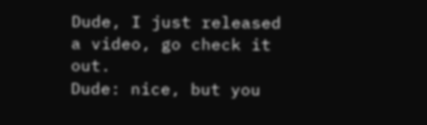Dude, I just released a video, go check it out.
Dude: nice, but you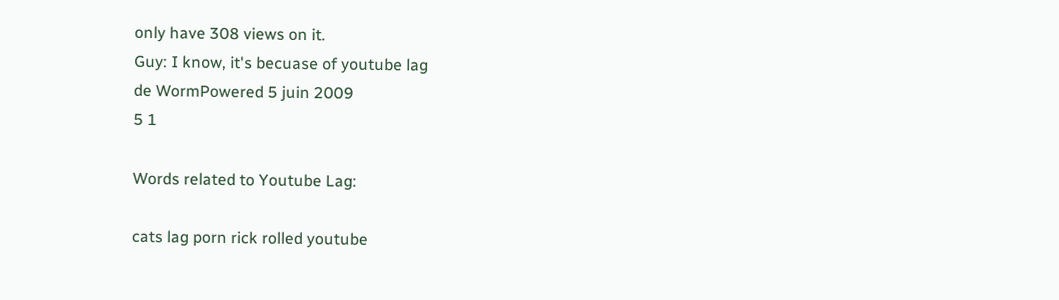only have 308 views on it.
Guy: I know, it's becuase of youtube lag
de WormPowered 5 juin 2009
5 1

Words related to Youtube Lag:

cats lag porn rick rolled youtube